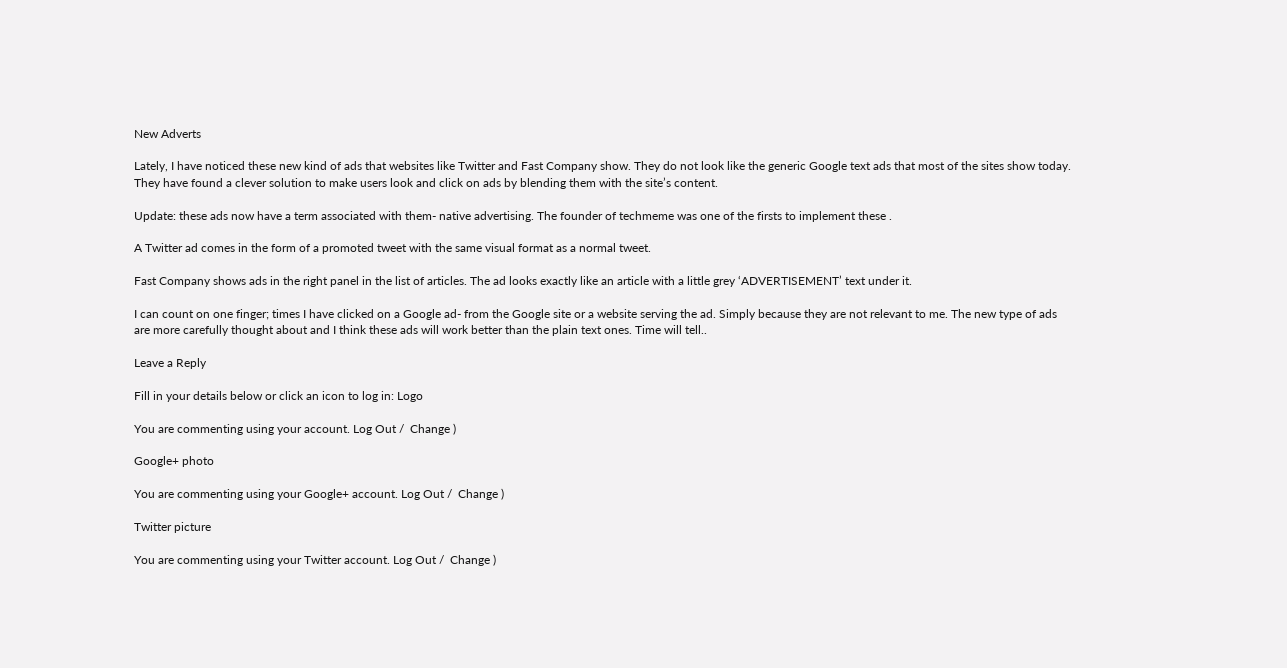New Adverts

Lately, I have noticed these new kind of ads that websites like Twitter and Fast Company show. They do not look like the generic Google text ads that most of the sites show today. They have found a clever solution to make users look and click on ads by blending them with the site’s content.

Update: these ads now have a term associated with them- native advertising. The founder of techmeme was one of the firsts to implement these .

A Twitter ad comes in the form of a promoted tweet with the same visual format as a normal tweet.

Fast Company shows ads in the right panel in the list of articles. The ad looks exactly like an article with a little grey ‘ADVERTISEMENT’ text under it.

I can count on one finger; times I have clicked on a Google ad- from the Google site or a website serving the ad. Simply because they are not relevant to me. The new type of ads are more carefully thought about and I think these ads will work better than the plain text ones. Time will tell..

Leave a Reply

Fill in your details below or click an icon to log in: Logo

You are commenting using your account. Log Out /  Change )

Google+ photo

You are commenting using your Google+ account. Log Out /  Change )

Twitter picture

You are commenting using your Twitter account. Log Out /  Change )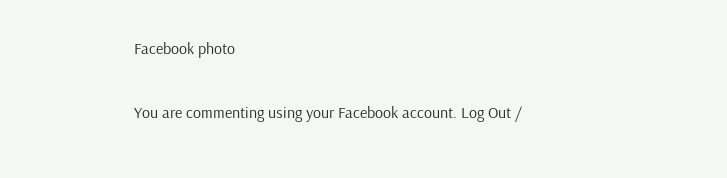Facebook photo

You are commenting using your Facebook account. Log Out /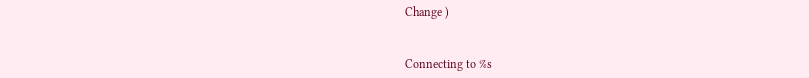Change )


Connecting to %s